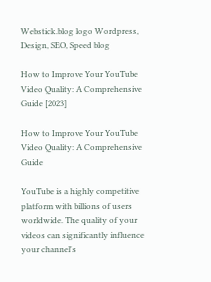Webstick.blog logo Wordpress, Design, SEO, Speed blog

How to Improve Your YouTube Video Quality: A Comprehensive Guide [2023]

How to Improve Your YouTube Video Quality: A Comprehensive Guide

YouTube is a highly competitive platform with billions of users worldwide. The quality of your videos can significantly influence your channel's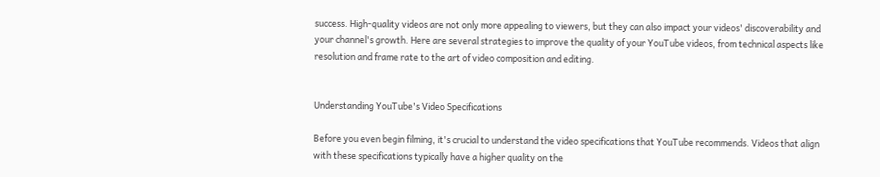success. High-quality videos are not only more appealing to viewers, but they can also impact your videos' discoverability and your channel's growth. Here are several strategies to improve the quality of your YouTube videos, from technical aspects like resolution and frame rate to the art of video composition and editing.


Understanding YouTube's Video Specifications

Before you even begin filming, it's crucial to understand the video specifications that YouTube recommends. Videos that align with these specifications typically have a higher quality on the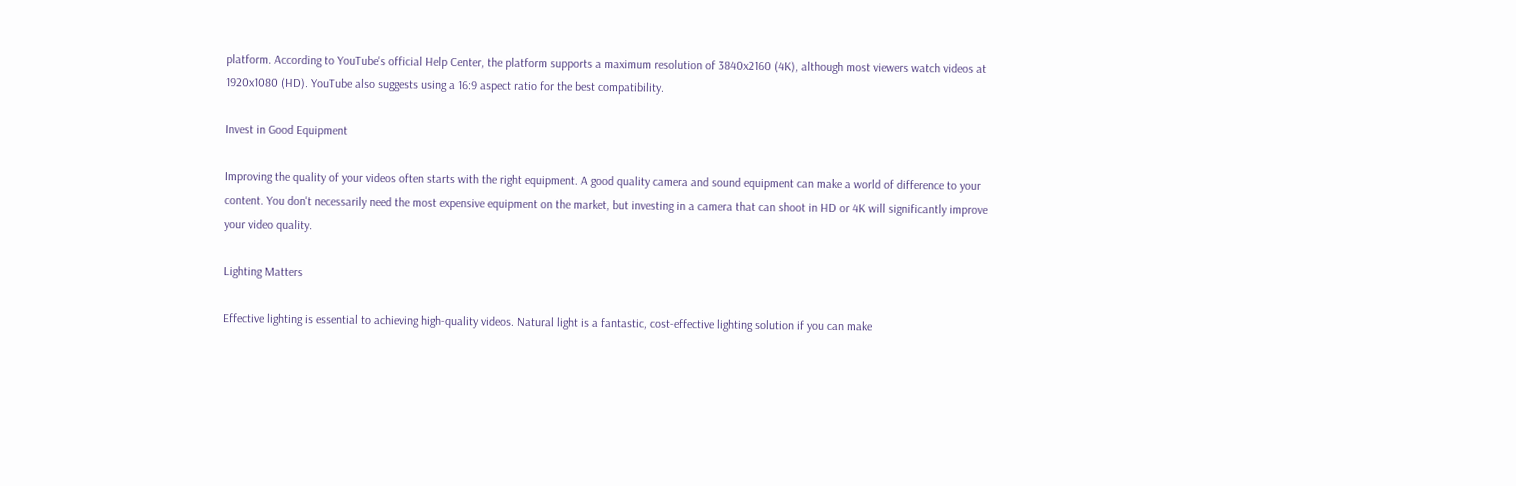platform. According to YouTube's official Help Center, the platform supports a maximum resolution of 3840x2160 (4K), although most viewers watch videos at 1920x1080 (HD). YouTube also suggests using a 16:9 aspect ratio for the best compatibility.

Invest in Good Equipment

Improving the quality of your videos often starts with the right equipment. A good quality camera and sound equipment can make a world of difference to your content. You don't necessarily need the most expensive equipment on the market, but investing in a camera that can shoot in HD or 4K will significantly improve your video quality.

Lighting Matters

Effective lighting is essential to achieving high-quality videos. Natural light is a fantastic, cost-effective lighting solution if you can make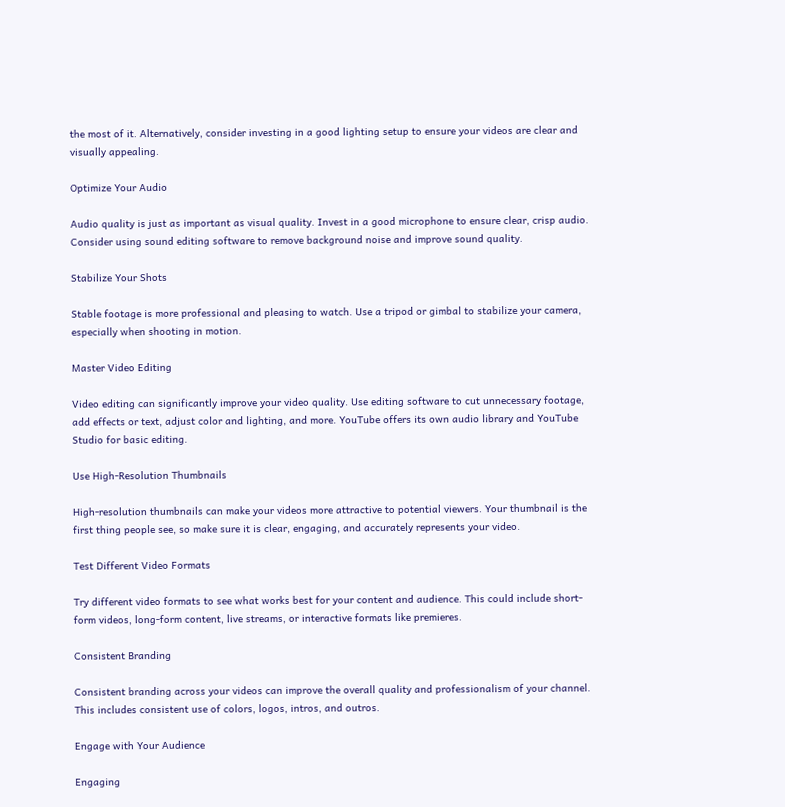the most of it. Alternatively, consider investing in a good lighting setup to ensure your videos are clear and visually appealing.

Optimize Your Audio

Audio quality is just as important as visual quality. Invest in a good microphone to ensure clear, crisp audio. Consider using sound editing software to remove background noise and improve sound quality.

Stabilize Your Shots

Stable footage is more professional and pleasing to watch. Use a tripod or gimbal to stabilize your camera, especially when shooting in motion.

Master Video Editing

Video editing can significantly improve your video quality. Use editing software to cut unnecessary footage, add effects or text, adjust color and lighting, and more. YouTube offers its own audio library and YouTube Studio for basic editing.

Use High-Resolution Thumbnails

High-resolution thumbnails can make your videos more attractive to potential viewers. Your thumbnail is the first thing people see, so make sure it is clear, engaging, and accurately represents your video.

Test Different Video Formats

Try different video formats to see what works best for your content and audience. This could include short-form videos, long-form content, live streams, or interactive formats like premieres.

Consistent Branding

Consistent branding across your videos can improve the overall quality and professionalism of your channel. This includes consistent use of colors, logos, intros, and outros.

Engage with Your Audience

Engaging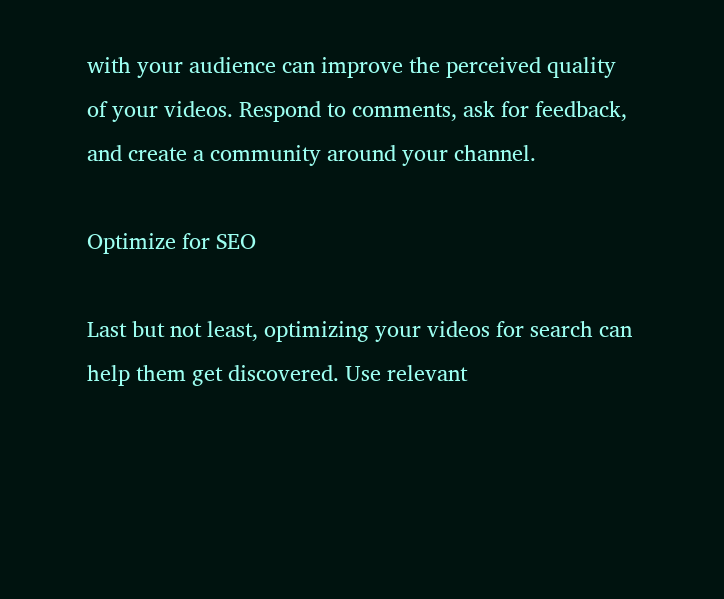with your audience can improve the perceived quality of your videos. Respond to comments, ask for feedback, and create a community around your channel.

Optimize for SEO

Last but not least, optimizing your videos for search can help them get discovered. Use relevant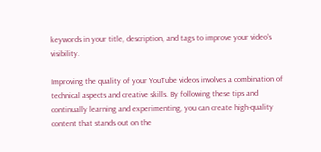keywords in your title, description, and tags to improve your video's visibility.

Improving the quality of your YouTube videos involves a combination of technical aspects and creative skills. By following these tips and continually learning and experimenting, you can create high-quality content that stands out on the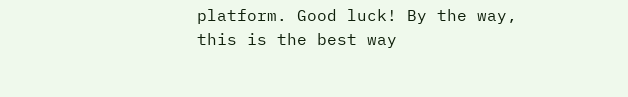platform. Good luck! By the way, this is the best way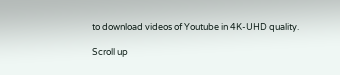to download videos of Youtube in 4K-UHD quality.

Scroll up